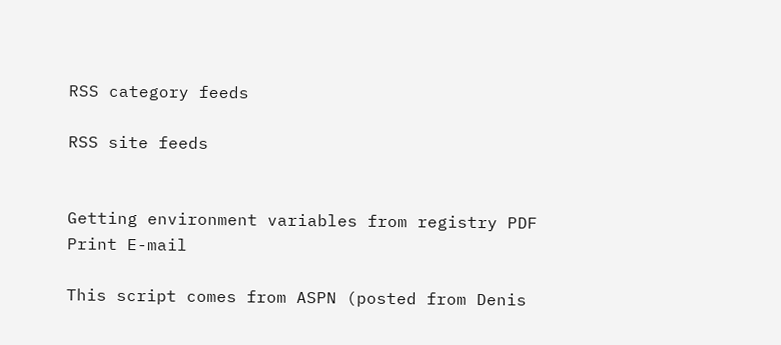RSS category feeds

RSS site feeds


Getting environment variables from registry PDF Print E-mail

This script comes from ASPN (posted from Denis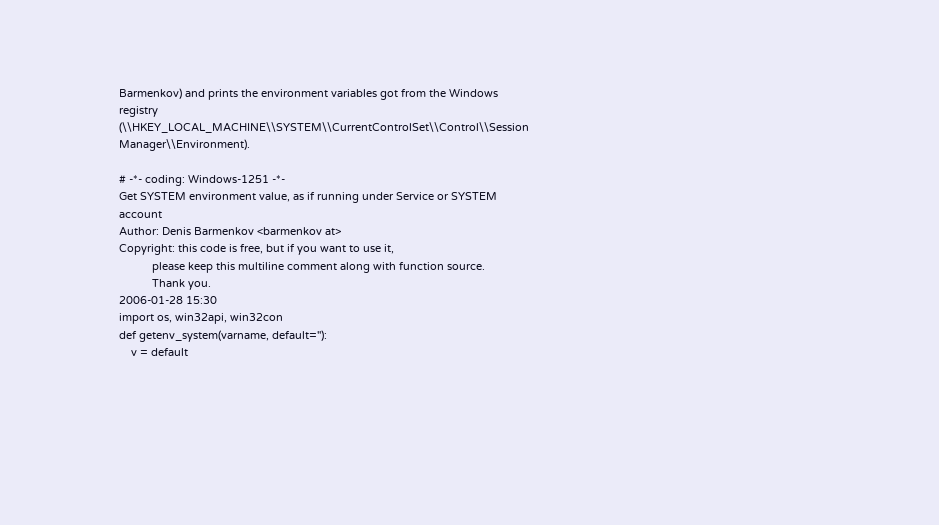Barmenkov) and prints the environment variables got from the Windows registry (\\HKEY_LOCAL_MACHINE\\SYSTEM\\CurrentControlSet\\Control\\Session Manager\\Environment).

# -*- coding: Windows-1251 -*-
Get SYSTEM environment value, as if running under Service or SYSTEM account
Author: Denis Barmenkov <barmenkov at>
Copyright: this code is free, but if you want to use it,
           please keep this multiline comment along with function source.
           Thank you.
2006-01-28 15:30
import os, win32api, win32con
def getenv_system(varname, default=''):
    v = default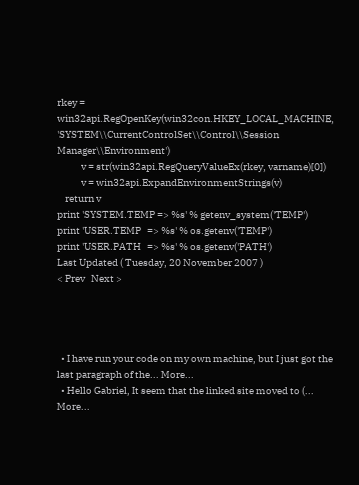rkey = win32api.RegOpenKey(win32con.HKEY_LOCAL_MACHINE, 'SYSTEM\\CurrentControlSet\\Control\\Session Manager\\Environment')
            v = str(win32api.RegQueryValueEx(rkey, varname)[0])
            v = win32api.ExpandEnvironmentStrings(v)
    return v
print 'SYSTEM.TEMP => %s' % getenv_system('TEMP')
print 'USER.TEMP   => %s' % os.getenv('TEMP')
print 'USER.PATH   => %s' % os.getenv('PATH')
Last Updated ( Tuesday, 20 November 2007 )
< Prev   Next >




  • I have run your code on my own machine, but I just got the last paragraph of the... More...
  • Hello Gabriel, It seem that the linked site moved to (... More...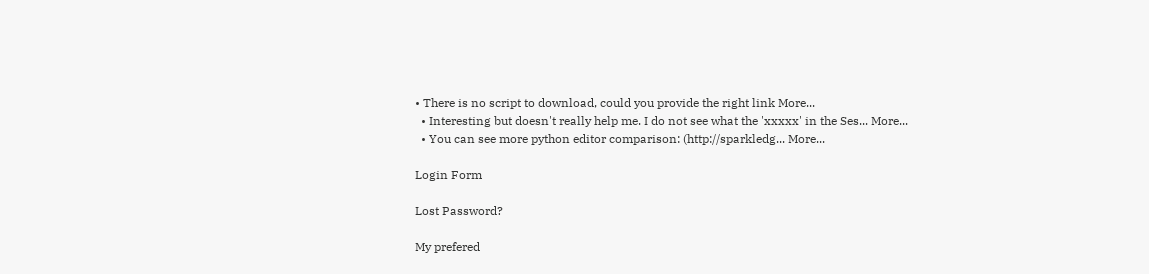• There is no script to download, could you provide the right link More...
  • Interesting but doesn't really help me. I do not see what the 'xxxxx' in the Ses... More...
  • You can see more python editor comparison: (http://sparkledg... More...

Login Form

Lost Password?

My prefered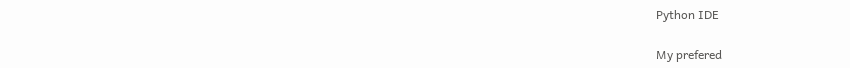Python IDE

My prefered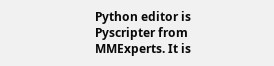Python editor is Pyscripter from MMExperts. It is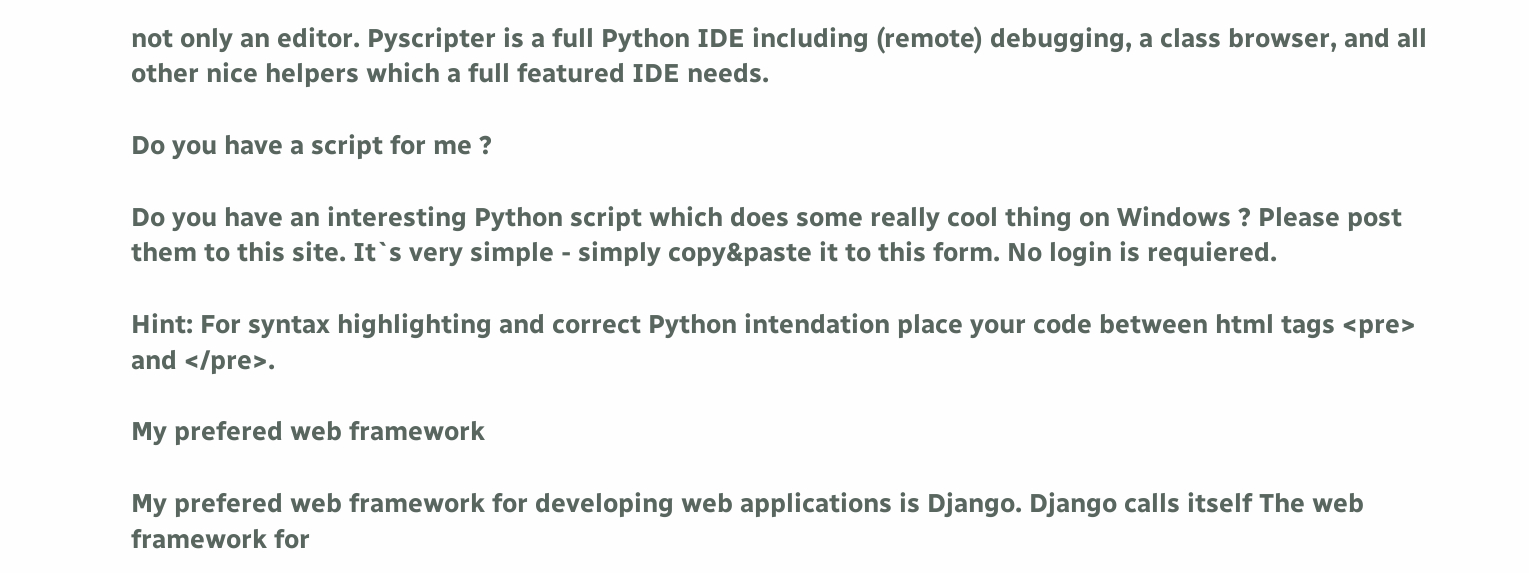not only an editor. Pyscripter is a full Python IDE including (remote) debugging, a class browser, and all other nice helpers which a full featured IDE needs.

Do you have a script for me ?

Do you have an interesting Python script which does some really cool thing on Windows ? Please post them to this site. It`s very simple - simply copy&paste it to this form. No login is requiered.

Hint: For syntax highlighting and correct Python intendation place your code between html tags <pre> and </pre>.

My prefered web framework

My prefered web framework for developing web applications is Django. Django calls itself The web framework for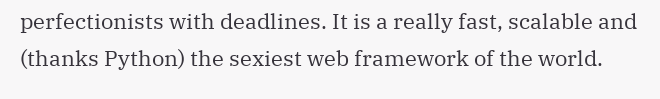perfectionists with deadlines. It is a really fast, scalable and (thanks Python) the sexiest web framework of the world.